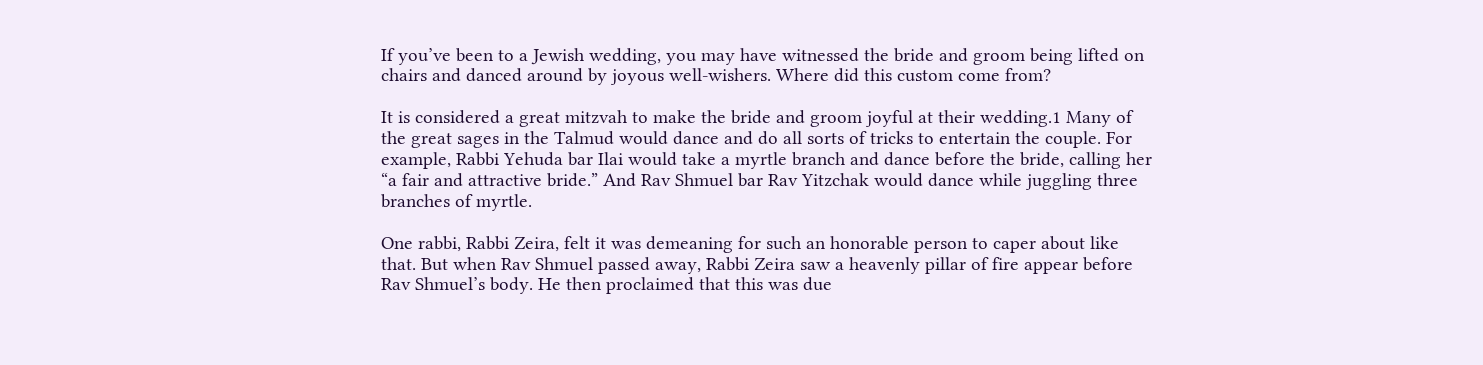If you’ve been to a Jewish wedding, you may have witnessed the bride and groom being lifted on chairs and danced around by joyous well-wishers. Where did this custom come from?

It is considered a great mitzvah to make the bride and groom joyful at their wedding.1 Many of the great sages in the Talmud would dance and do all sorts of tricks to entertain the couple. For example, Rabbi Yehuda bar Ilai would take a myrtle branch and dance before the bride, calling her “a fair and attractive bride.” And Rav Shmuel bar Rav Yitzchak would dance while juggling three branches of myrtle.

One rabbi, Rabbi Zeira, felt it was demeaning for such an honorable person to caper about like that. But when Rav Shmuel passed away, Rabbi Zeira saw a heavenly pillar of fire appear before Rav Shmuel’s body. He then proclaimed that this was due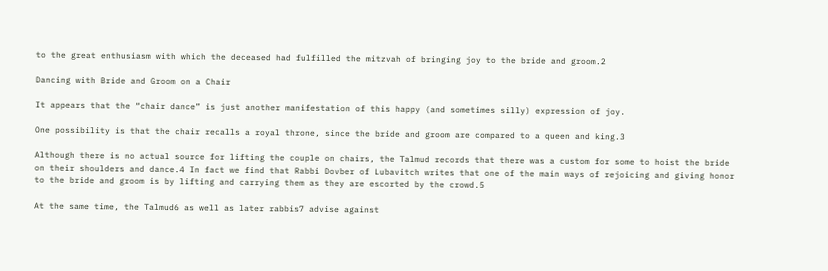to the great enthusiasm with which the deceased had fulfilled the mitzvah of bringing joy to the bride and groom.2

Dancing with Bride and Groom on a Chair

It appears that the “chair dance” is just another manifestation of this happy (and sometimes silly) expression of joy.

One possibility is that the chair recalls a royal throne, since the bride and groom are compared to a queen and king.3

Although there is no actual source for lifting the couple on chairs, the Talmud records that there was a custom for some to hoist the bride on their shoulders and dance.4 In fact we find that Rabbi Dovber of Lubavitch writes that one of the main ways of rejoicing and giving honor to the bride and groom is by lifting and carrying them as they are escorted by the crowd.5

At the same time, the Talmud6 as well as later rabbis7 advise against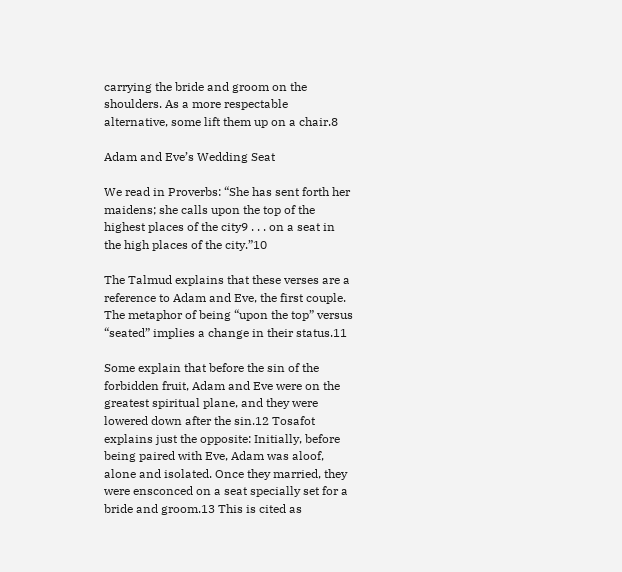carrying the bride and groom on the shoulders. As a more respectable alternative, some lift them up on a chair.8

Adam and Eve’s Wedding Seat

We read in Proverbs: “She has sent forth her maidens; she calls upon the top of the highest places of the city9 . . . on a seat in the high places of the city.”10

The Talmud explains that these verses are a reference to Adam and Eve, the first couple. The metaphor of being “upon the top” versus “seated” implies a change in their status.11

Some explain that before the sin of the forbidden fruit, Adam and Eve were on the greatest spiritual plane, and they were lowered down after the sin.12 Tosafot explains just the opposite: Initially, before being paired with Eve, Adam was aloof, alone and isolated. Once they married, they were ensconced on a seat specially set for a bride and groom.13 This is cited as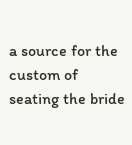a source for the custom of seating the bride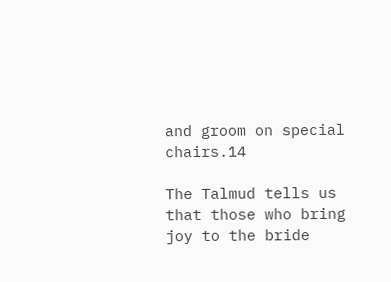and groom on special chairs.14

The Talmud tells us that those who bring joy to the bride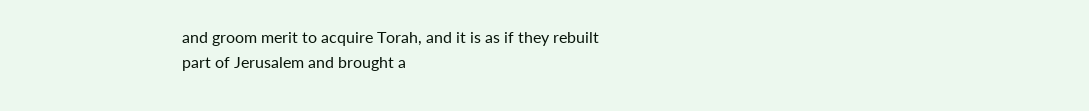and groom merit to acquire Torah, and it is as if they rebuilt part of Jerusalem and brought a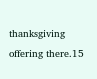thanksgiving offering there.15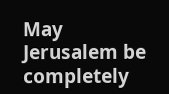May Jerusalem be completely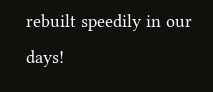rebuilt speedily in our days!